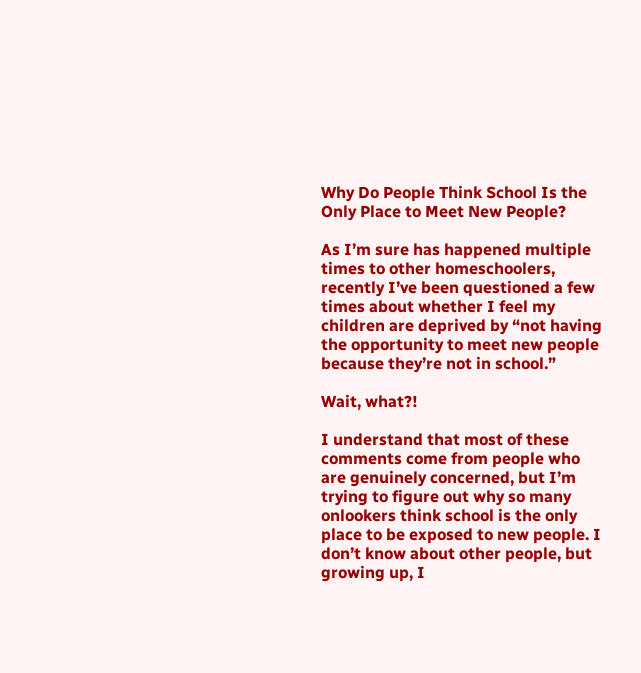Why Do People Think School Is the Only Place to Meet New People?

As I’m sure has happened multiple times to other homeschoolers, recently I’ve been questioned a few times about whether I feel my children are deprived by “not having the opportunity to meet new people because they’re not in school.”

Wait, what?!

I understand that most of these comments come from people who are genuinely concerned, but I’m trying to figure out why so many onlookers think school is the only place to be exposed to new people. I don’t know about other people, but growing up, I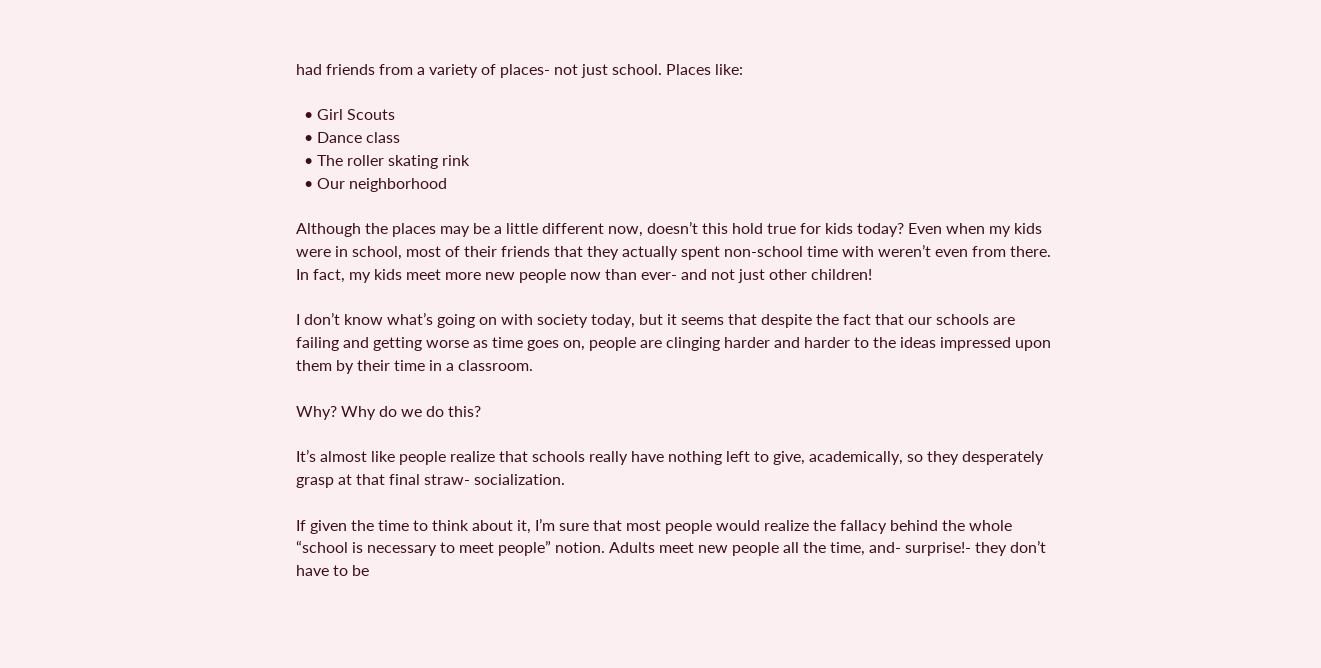had friends from a variety of places- not just school. Places like:

  • Girl Scouts
  • Dance class
  • The roller skating rink
  • Our neighborhood

Although the places may be a little different now, doesn’t this hold true for kids today? Even when my kids were in school, most of their friends that they actually spent non-school time with weren’t even from there. In fact, my kids meet more new people now than ever- and not just other children!

I don’t know what’s going on with society today, but it seems that despite the fact that our schools are failing and getting worse as time goes on, people are clinging harder and harder to the ideas impressed upon them by their time in a classroom.

Why? Why do we do this?

It’s almost like people realize that schools really have nothing left to give, academically, so they desperately grasp at that final straw- socialization.

If given the time to think about it, I’m sure that most people would realize the fallacy behind the whole “school is necessary to meet people” notion. Adults meet new people all the time, and- surprise!- they don’t have to be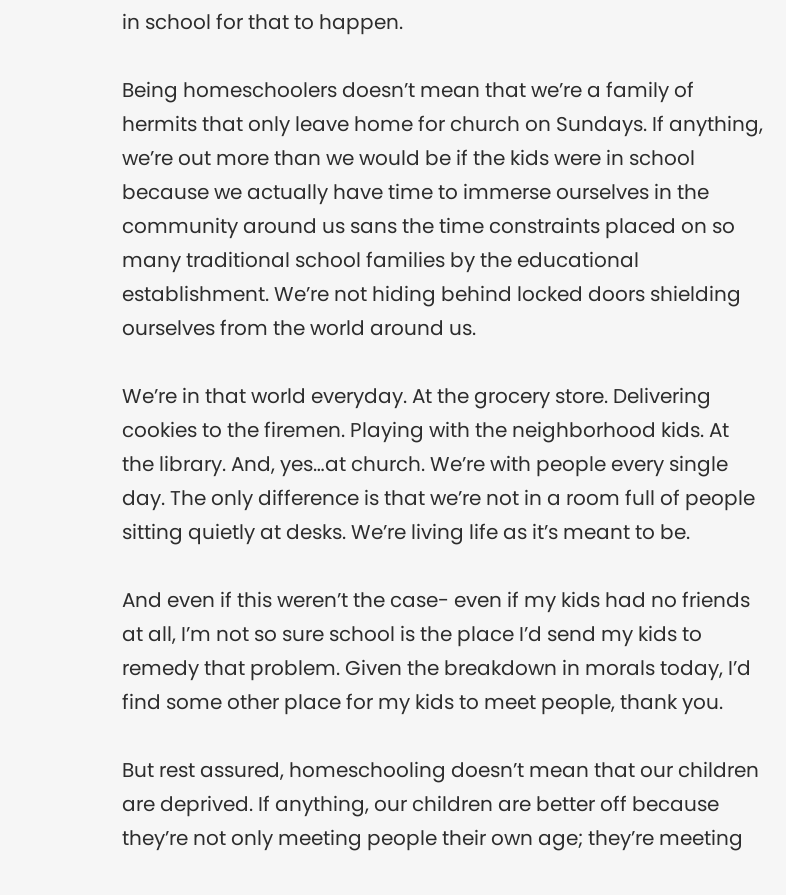in school for that to happen.

Being homeschoolers doesn’t mean that we’re a family of hermits that only leave home for church on Sundays. If anything, we’re out more than we would be if the kids were in school because we actually have time to immerse ourselves in the community around us sans the time constraints placed on so many traditional school families by the educational establishment. We’re not hiding behind locked doors shielding ourselves from the world around us.

We’re in that world everyday. At the grocery store. Delivering cookies to the firemen. Playing with the neighborhood kids. At the library. And, yes…at church. We’re with people every single day. The only difference is that we’re not in a room full of people sitting quietly at desks. We’re living life as it’s meant to be.

And even if this weren’t the case- even if my kids had no friends at all, I’m not so sure school is the place I’d send my kids to remedy that problem. Given the breakdown in morals today, I’d find some other place for my kids to meet people, thank you.

But rest assured, homeschooling doesn’t mean that our children are deprived. If anything, our children are better off because they’re not only meeting people their own age; they’re meeting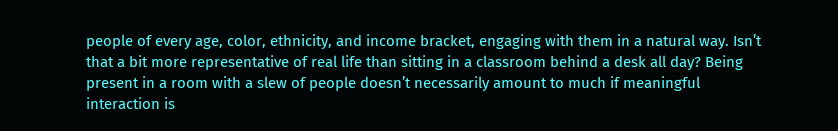people of every age, color, ethnicity, and income bracket, engaging with them in a natural way. Isn’t that a bit more representative of real life than sitting in a classroom behind a desk all day? Being present in a room with a slew of people doesn’t necessarily amount to much if meaningful interaction is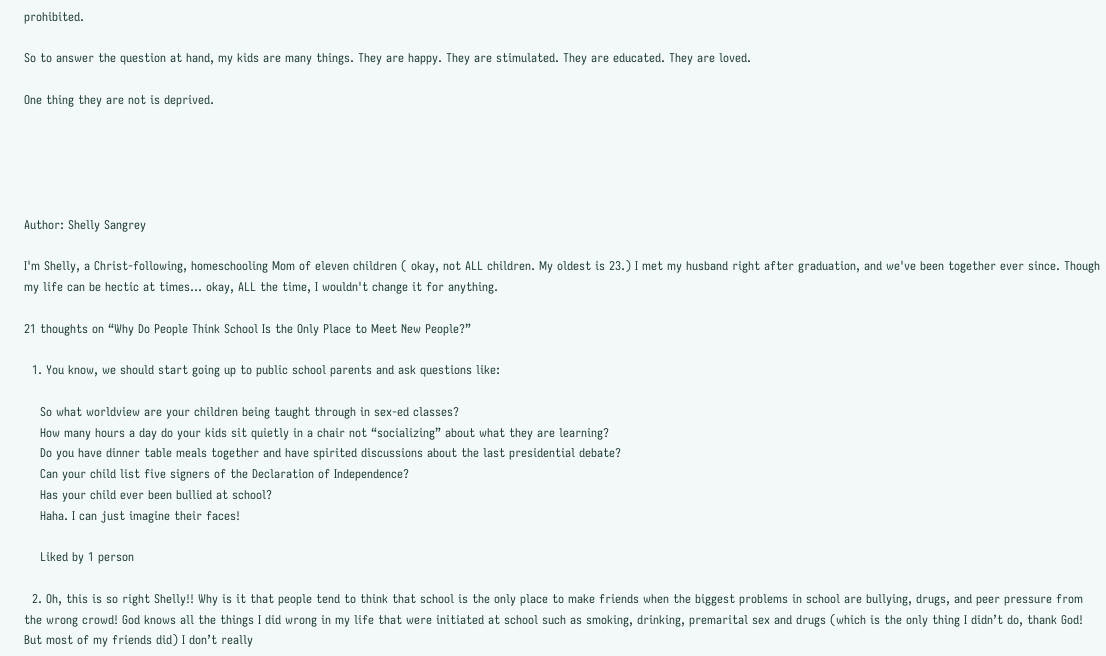prohibited.

So to answer the question at hand, my kids are many things. They are happy. They are stimulated. They are educated. They are loved.

One thing they are not is deprived.





Author: Shelly Sangrey

I'm Shelly, a Christ-following, homeschooling Mom of eleven children ( okay, not ALL children. My oldest is 23.) I met my husband right after graduation, and we've been together ever since. Though my life can be hectic at times... okay, ALL the time, I wouldn't change it for anything.

21 thoughts on “Why Do People Think School Is the Only Place to Meet New People?”

  1. You know, we should start going up to public school parents and ask questions like:

    So what worldview are your children being taught through in sex-ed classes?
    How many hours a day do your kids sit quietly in a chair not “socializing” about what they are learning?
    Do you have dinner table meals together and have spirited discussions about the last presidential debate?
    Can your child list five signers of the Declaration of Independence?
    Has your child ever been bullied at school?
    Haha. I can just imagine their faces!

    Liked by 1 person

  2. Oh, this is so right Shelly!! Why is it that people tend to think that school is the only place to make friends when the biggest problems in school are bullying, drugs, and peer pressure from the wrong crowd! God knows all the things I did wrong in my life that were initiated at school such as smoking, drinking, premarital sex and drugs (which is the only thing I didn’t do, thank God! But most of my friends did) I don’t really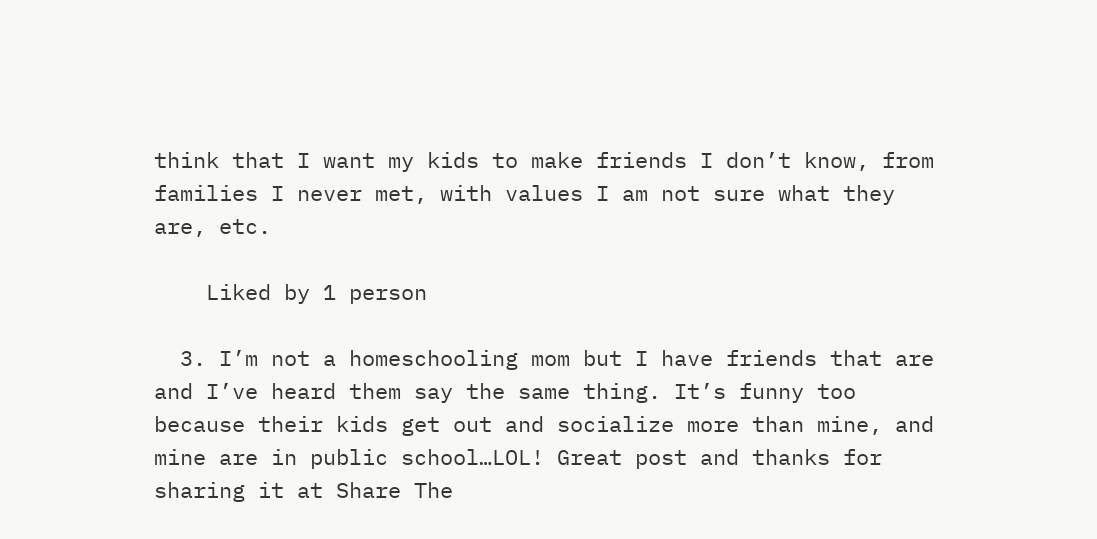think that I want my kids to make friends I don’t know, from families I never met, with values I am not sure what they are, etc.

    Liked by 1 person

  3. I’m not a homeschooling mom but I have friends that are and I’ve heard them say the same thing. It’s funny too because their kids get out and socialize more than mine, and mine are in public school…LOL! Great post and thanks for sharing it at Share The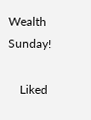Wealth Sunday!

    Liked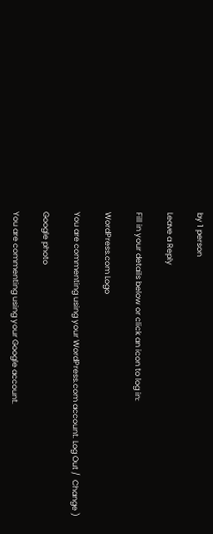by 1 person

Leave a Reply

Fill in your details below or click an icon to log in:

WordPress.com Logo

You are commenting using your WordPress.com account. Log Out /  Change )

Google photo

You are commenting using your Google account.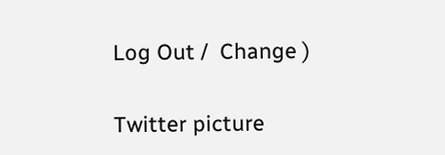Log Out /  Change )

Twitter picture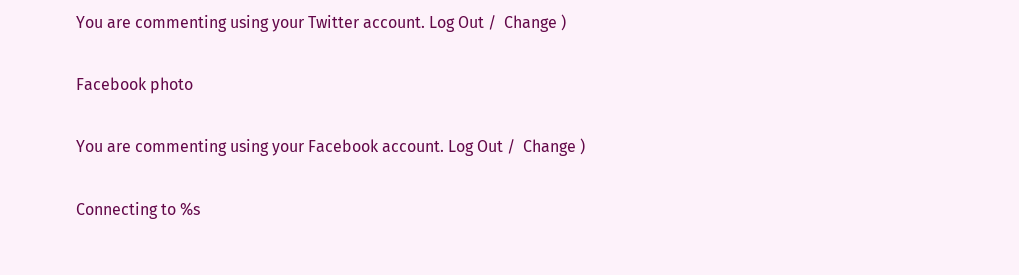You are commenting using your Twitter account. Log Out /  Change )

Facebook photo

You are commenting using your Facebook account. Log Out /  Change )

Connecting to %s